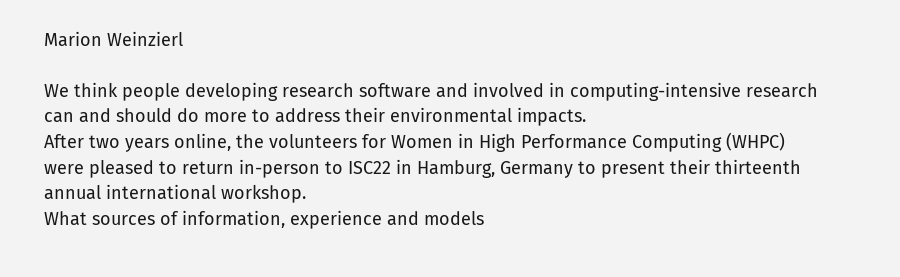Marion Weinzierl

We think people developing research software and involved in computing-intensive research can and should do more to address their environmental impacts.
After two years online, the volunteers for Women in High Performance Computing (WHPC) were pleased to return in-person to ISC22 in Hamburg, Germany to present their thirteenth annual international workshop.
What sources of information, experience and models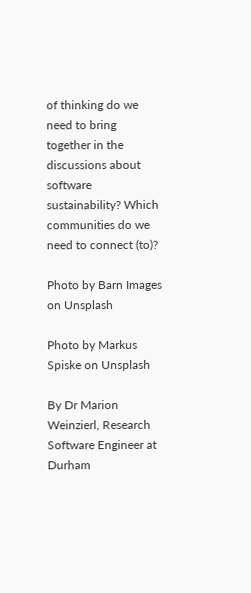of thinking do we need to bring together in the discussions about software sustainability? Which communities do we need to connect (to)?

Photo by Barn Images on Unsplash

Photo by Markus Spiske on Unsplash

By Dr Marion Weinzierl, Research Software Engineer at Durham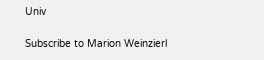Univ

Subscribe to Marion Weinzierl